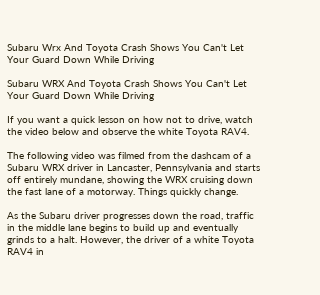Subaru Wrx And Toyota Crash Shows You Can't Let Your Guard Down While Driving

Subaru WRX And Toyota Crash Shows You Can't Let Your Guard Down While Driving

If you want a quick lesson on how not to drive, watch the video below and observe the white Toyota RAV4.

The following video was filmed from the dashcam of a Subaru WRX driver in Lancaster, Pennsylvania and starts off entirely mundane, showing the WRX cruising down the fast lane of a motorway. Things quickly change.

As the Subaru driver progresses down the road, traffic in the middle lane begins to build up and eventually grinds to a halt. However, the driver of a white Toyota RAV4 in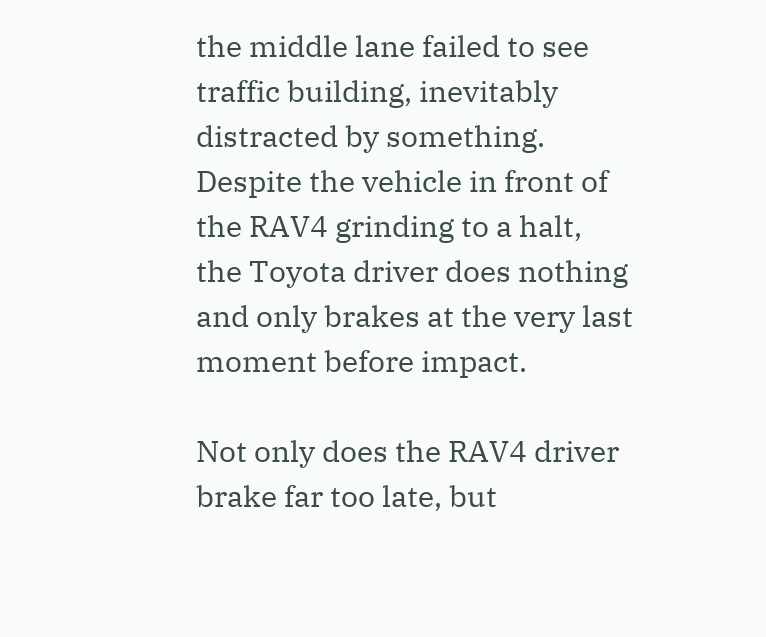the middle lane failed to see traffic building, inevitably distracted by something. Despite the vehicle in front of the RAV4 grinding to a halt, the Toyota driver does nothing and only brakes at the very last moment before impact.

Not only does the RAV4 driver brake far too late, but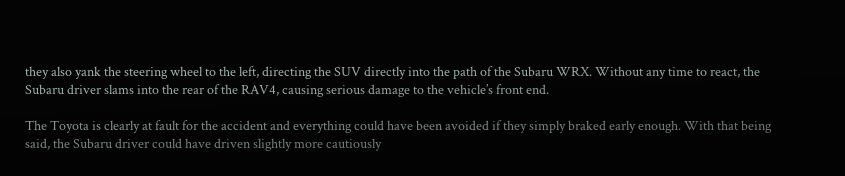they also yank the steering wheel to the left, directing the SUV directly into the path of the Subaru WRX. Without any time to react, the Subaru driver slams into the rear of the RAV4, causing serious damage to the vehicle’s front end.

The Toyota is clearly at fault for the accident and everything could have been avoided if they simply braked early enough. With that being said, the Subaru driver could have driven slightly more cautiously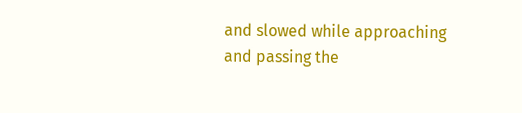and slowed while approaching and passing the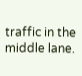traffic in the middle lane.